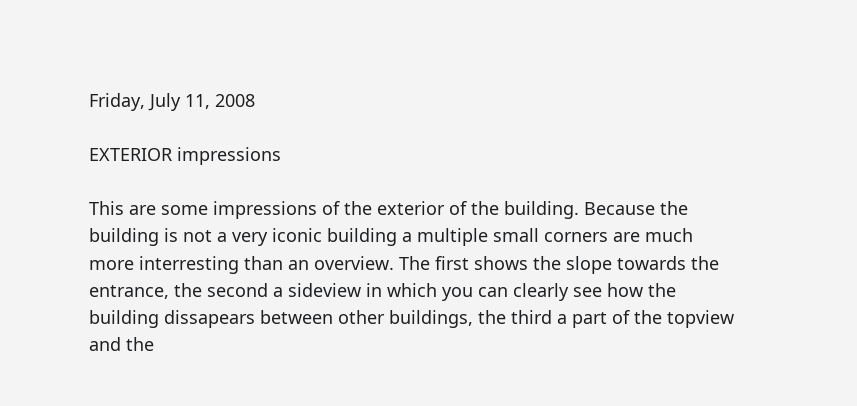Friday, July 11, 2008

EXTERIOR impressions

This are some impressions of the exterior of the building. Because the building is not a very iconic building a multiple small corners are much more interresting than an overview. The first shows the slope towards the entrance, the second a sideview in which you can clearly see how the building dissapears between other buildings, the third a part of the topview and the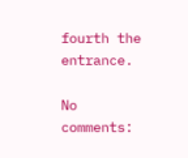fourth the entrance.

No comments: